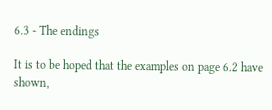6.3 - The endings

It is to be hoped that the examples on page 6.2 have shown,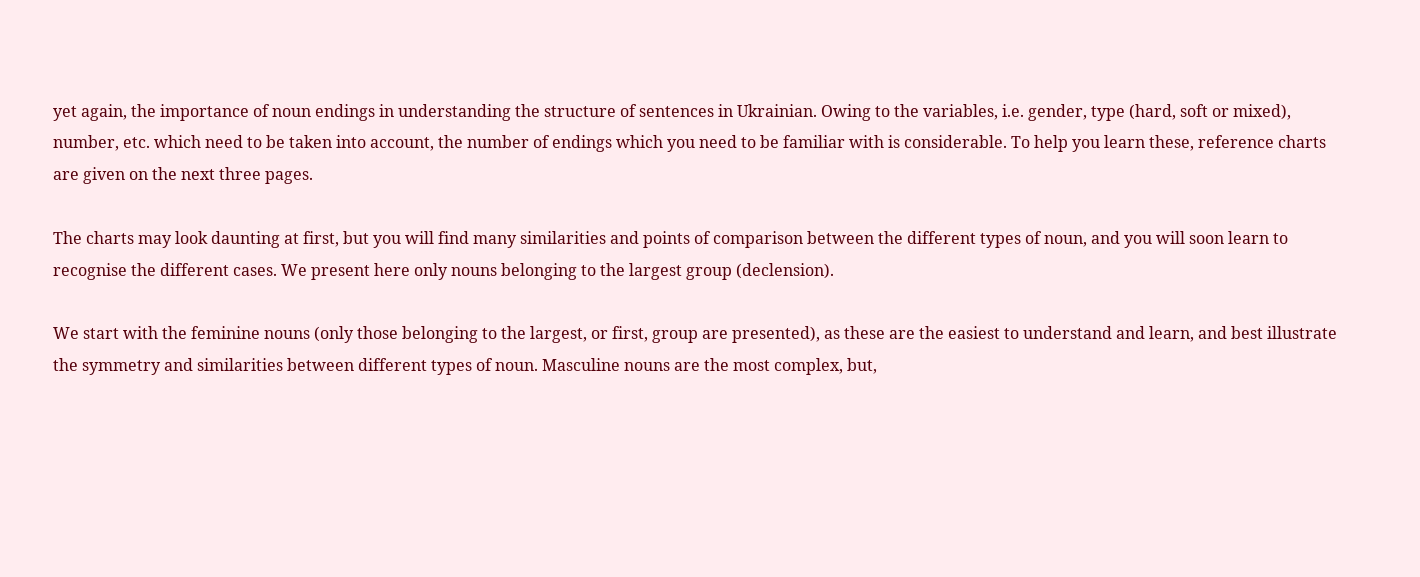yet again, the importance of noun endings in understanding the structure of sentences in Ukrainian. Owing to the variables, i.e. gender, type (hard, soft or mixed), number, etc. which need to be taken into account, the number of endings which you need to be familiar with is considerable. To help you learn these, reference charts are given on the next three pages.

The charts may look daunting at first, but you will find many similarities and points of comparison between the different types of noun, and you will soon learn to recognise the different cases. We present here only nouns belonging to the largest group (declension).

We start with the feminine nouns (only those belonging to the largest, or first, group are presented), as these are the easiest to understand and learn, and best illustrate the symmetry and similarities between different types of noun. Masculine nouns are the most complex, but,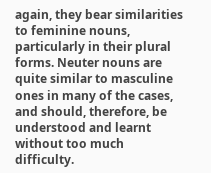again, they bear similarities to feminine nouns, particularly in their plural forms. Neuter nouns are quite similar to masculine ones in many of the cases, and should, therefore, be understood and learnt without too much difficulty.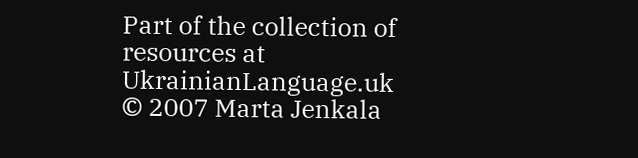Part of the collection of resources at UkrainianLanguage.uk
© 2007 Marta Jenkala